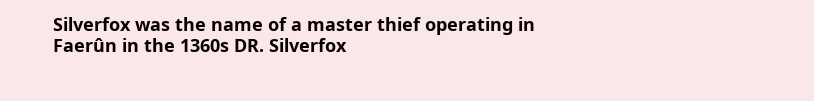Silverfox was the name of a master thief operating in Faerûn in the 1360s DR. Silverfox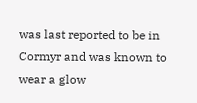was last reported to be in Cormyr and was known to wear a glow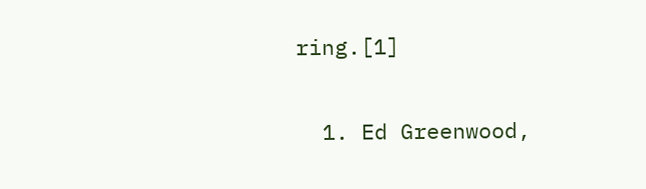ring.[1]


  1. Ed Greenwood,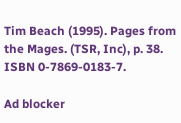Tim Beach (1995). Pages from the Mages. (TSR, Inc), p. 38. ISBN 0-7869-0183-7.

Ad blocker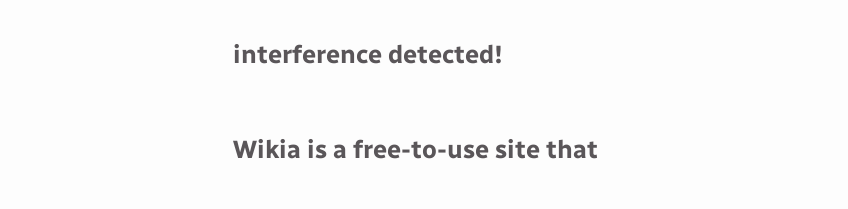interference detected!

Wikia is a free-to-use site that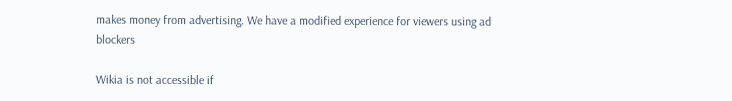makes money from advertising. We have a modified experience for viewers using ad blockers

Wikia is not accessible if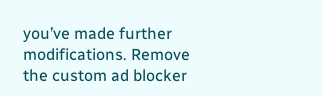you’ve made further modifications. Remove the custom ad blocker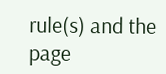rule(s) and the page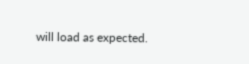will load as expected.